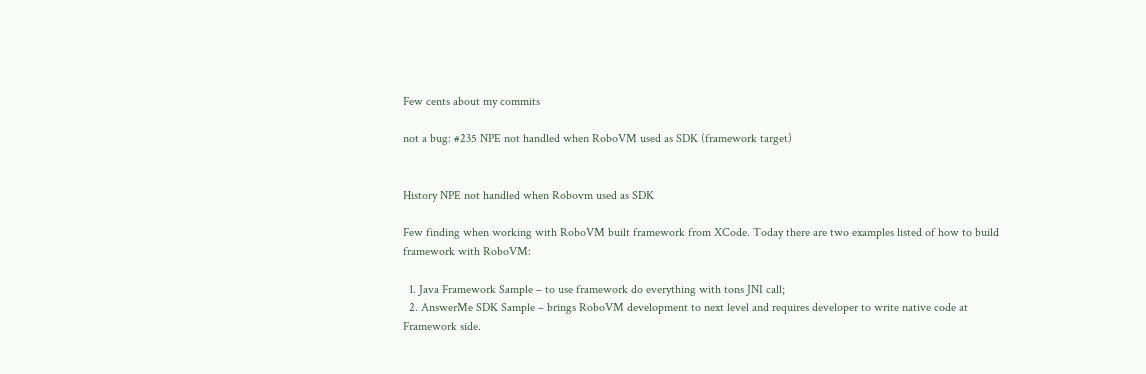Few cents about my commits

not a bug: #235 NPE not handled when RoboVM used as SDK (framework target)


History NPE not handled when Robovm used as SDK

Few finding when working with RoboVM built framework from XCode. Today there are two examples listed of how to build framework with RoboVM:

  1. Java Framework Sample – to use framework do everything with tons JNI call;
  2. AnswerMe SDK Sample – brings RoboVM development to next level and requires developer to write native code at Framework side.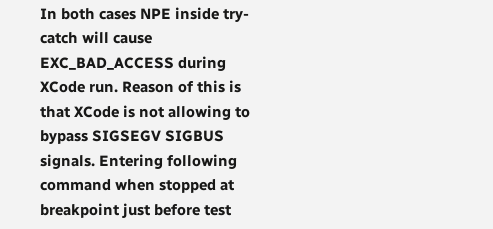In both cases NPE inside try-catch will cause EXC_BAD_ACCESS during XCode run. Reason of this is that XCode is not allowing to bypass SIGSEGV SIGBUS signals. Entering following command when stopped at breakpoint just before test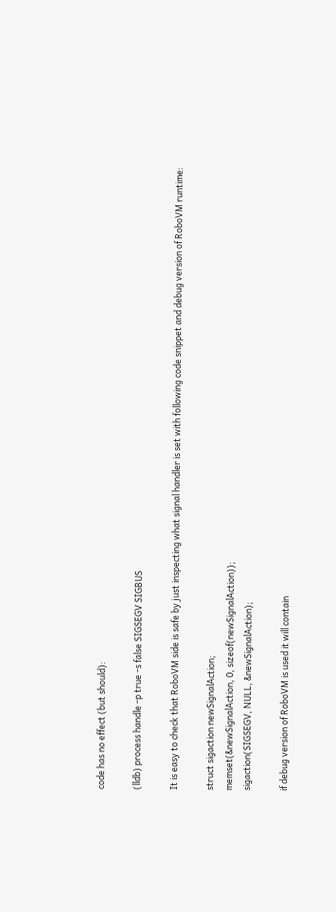code has no effect (but should):

(lldb) process handle -p true -s false SIGSEGV SIGBUS

It is easy to check that RoboVM side is safe by just inspecting what signal handler is set with following code snippet and debug version of RoboVM runtime:

struct sigaction newSignalAction;
memset(&newSignalAction, 0, sizeof(newSignalAction));
sigaction(SIGSEGV, NULL, &newSignalAction);

if debug version of RoboVM is used it will contain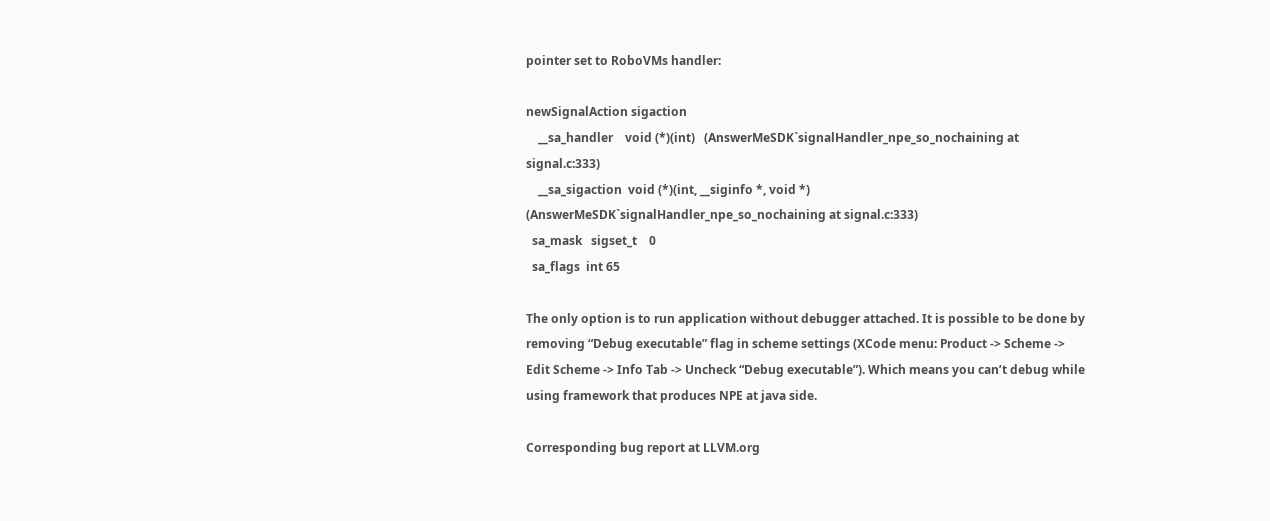pointer set to RoboVMs handler:

newSignalAction sigaction
    __sa_handler    void (*)(int)   (AnswerMeSDK`signalHandler_npe_so_nochaining at signal.c:333)
    __sa_sigaction  void (*)(int, __siginfo *, void *)  (AnswerMeSDK`signalHandler_npe_so_nochaining at signal.c:333)
  sa_mask   sigset_t    0
  sa_flags  int 65

The only option is to run application without debugger attached. It is possible to be done by removing “Debug executable” flag in scheme settings (XCode menu: Product -> Scheme -> Edit Scheme -> Info Tab -> Uncheck “Debug executable”). Which means you can’t debug while using framework that produces NPE at java side.

Corresponding bug report at LLVM.org